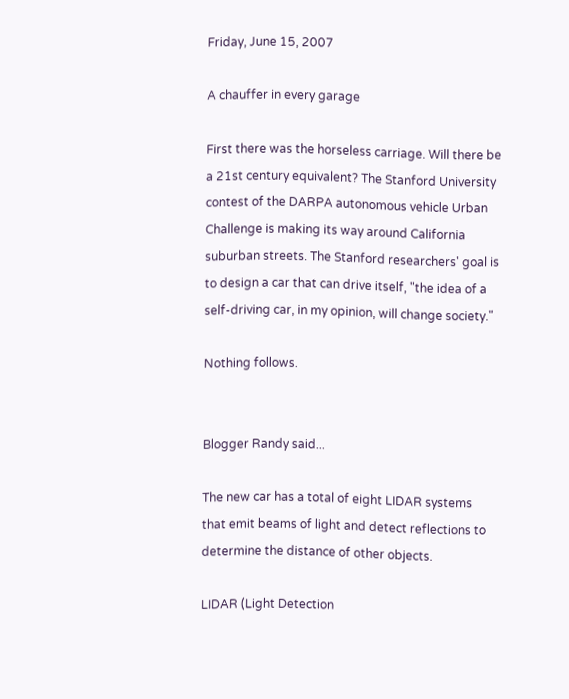Friday, June 15, 2007

A chauffer in every garage

First there was the horseless carriage. Will there be a 21st century equivalent? The Stanford University contest of the DARPA autonomous vehicle Urban Challenge is making its way around California suburban streets. The Stanford researchers' goal is to design a car that can drive itself, "the idea of a self-driving car, in my opinion, will change society."

Nothing follows.


Blogger Randy said...

The new car has a total of eight LIDAR systems that emit beams of light and detect reflections to determine the distance of other objects.

LIDAR (Light Detection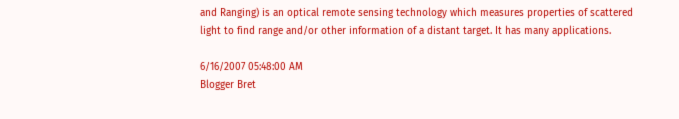and Ranging) is an optical remote sensing technology which measures properties of scattered light to find range and/or other information of a distant target. It has many applications.

6/16/2007 05:48:00 AM
Blogger Bret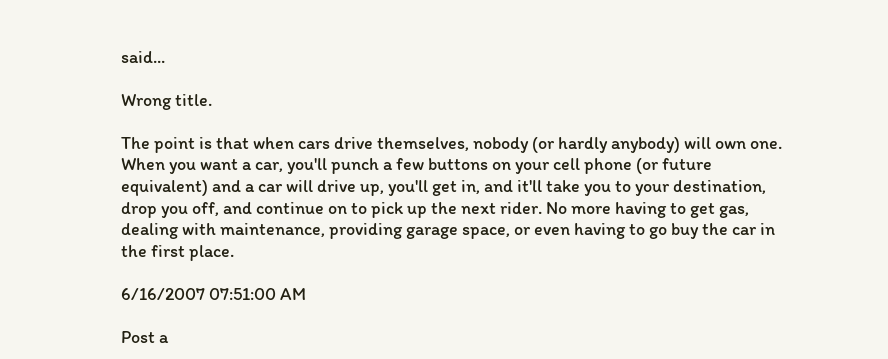said...

Wrong title.

The point is that when cars drive themselves, nobody (or hardly anybody) will own one. When you want a car, you'll punch a few buttons on your cell phone (or future equivalent) and a car will drive up, you'll get in, and it'll take you to your destination, drop you off, and continue on to pick up the next rider. No more having to get gas, dealing with maintenance, providing garage space, or even having to go buy the car in the first place.

6/16/2007 07:51:00 AM

Post a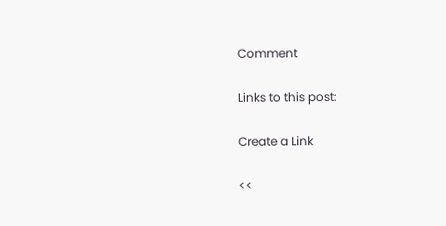Comment

Links to this post:

Create a Link

<<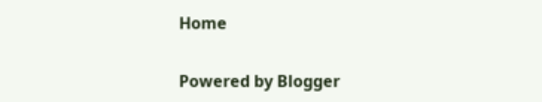Home

Powered by Blogger